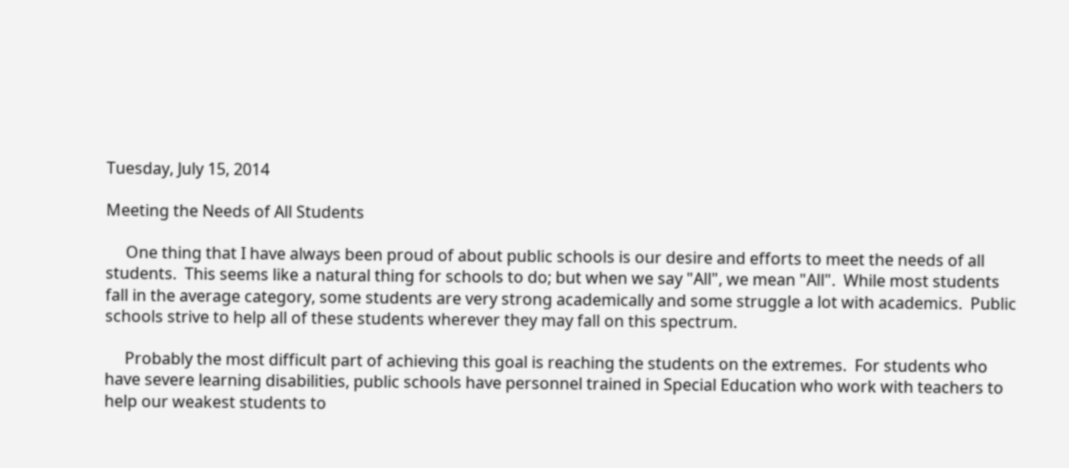Tuesday, July 15, 2014

Meeting the Needs of All Students

     One thing that I have always been proud of about public schools is our desire and efforts to meet the needs of all students.  This seems like a natural thing for schools to do; but when we say "All", we mean "All".  While most students fall in the average category, some students are very strong academically and some struggle a lot with academics.  Public schools strive to help all of these students wherever they may fall on this spectrum.

     Probably the most difficult part of achieving this goal is reaching the students on the extremes.  For students who have severe learning disabilities, public schools have personnel trained in Special Education who work with teachers to help our weakest students to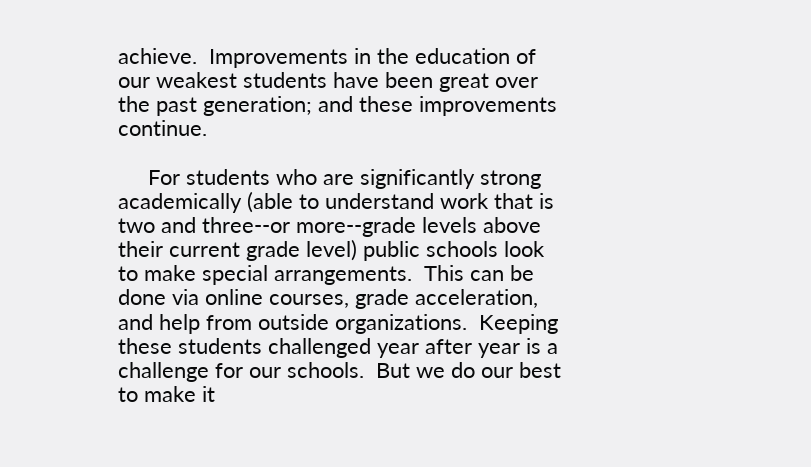achieve.  Improvements in the education of our weakest students have been great over the past generation; and these improvements continue.

     For students who are significantly strong academically (able to understand work that is two and three--or more--grade levels above their current grade level) public schools look to make special arrangements.  This can be done via online courses, grade acceleration, and help from outside organizations.  Keeping these students challenged year after year is a challenge for our schools.  But we do our best to make it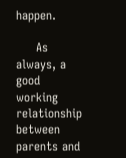happen.

     As always, a good working relationship between parents and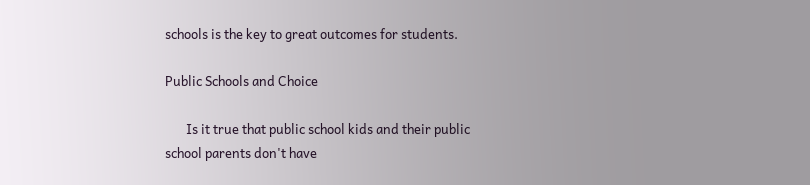schools is the key to great outcomes for students.

Public Schools and Choice

       Is it true that public school kids and their public school parents don't have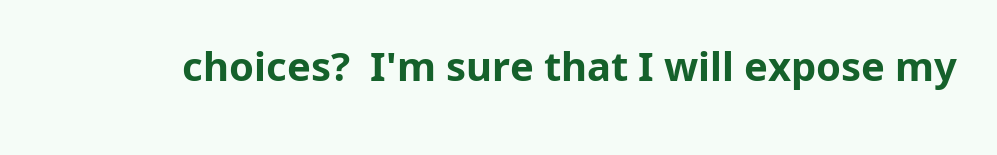choices?  I'm sure that I will expose my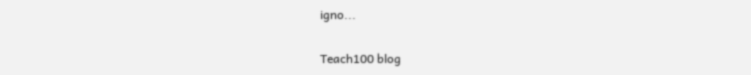igno...

Teach100 blog